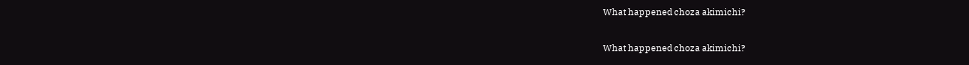What happened choza akimichi?

What happened choza akimichi?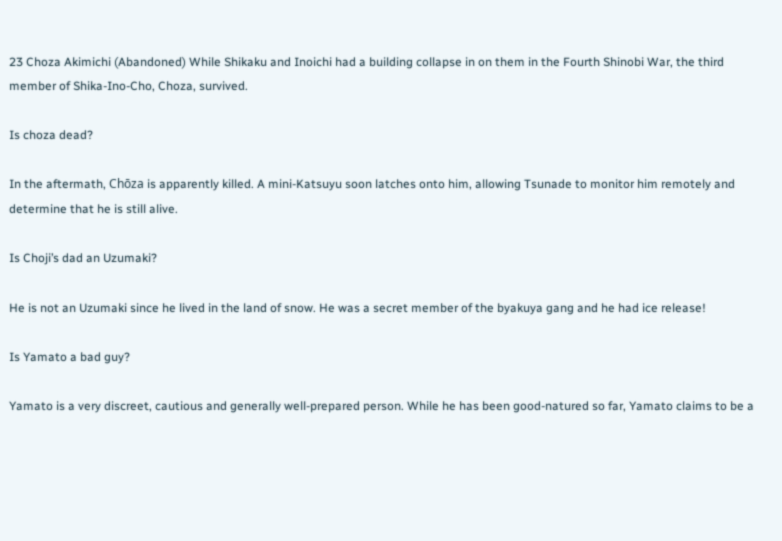23 Choza Akimichi (Abandoned) While Shikaku and Inoichi had a building collapse in on them in the Fourth Shinobi War, the third member of Shika-Ino-Cho, Choza, survived.

Is choza dead?

In the aftermath, Chōza is apparently killed. A mini-Katsuyu soon latches onto him, allowing Tsunade to monitor him remotely and determine that he is still alive.

Is Choji’s dad an Uzumaki?

He is not an Uzumaki since he lived in the land of snow. He was a secret member of the byakuya gang and he had ice release!

Is Yamato a bad guy?

Yamato is a very discreet, cautious and generally well-prepared person. While he has been good-natured so far, Yamato claims to be a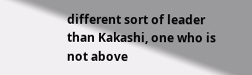different sort of leader than Kakashi, one who is not above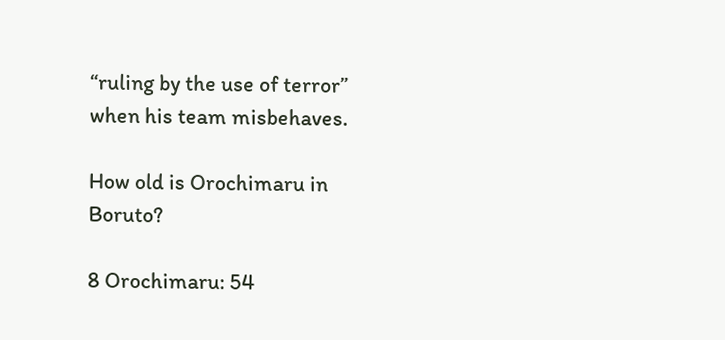“ruling by the use of terror” when his team misbehaves.

How old is Orochimaru in Boruto?

8 Orochimaru: 54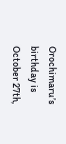Orochimaru’s birthday is October 27th,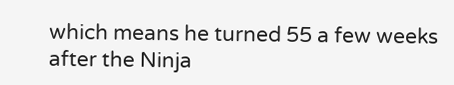which means he turned 55 a few weeks after the Ninja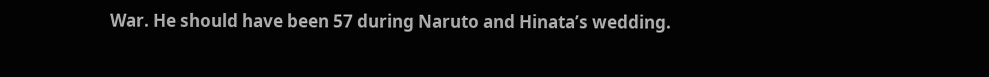War. He should have been 57 during Naruto and Hinata’s wedding.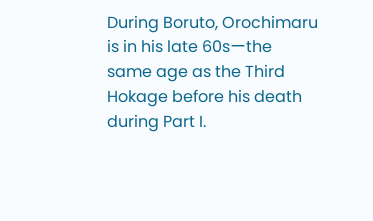During Boruto, Orochimaru is in his late 60sーthe same age as the Third Hokage before his death during Part I.